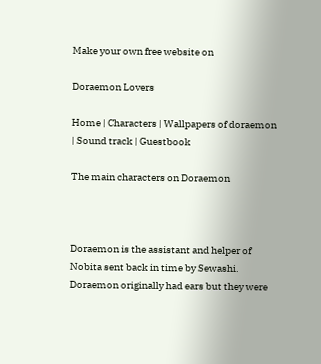Make your own free website on

Doraemon Lovers

Home | Characters | Wallpapers of doraemon | Sound track | Guestbook

The main characters on Doraemon



Doraemon is the assistant and helper of Nobita sent back in time by Sewashi. Doraemon originally had ears but they were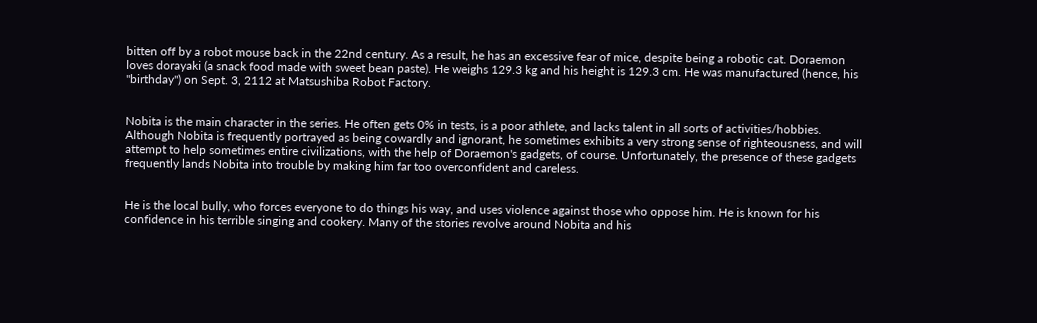bitten off by a robot mouse back in the 22nd century. As a result, he has an excessive fear of mice, despite being a robotic cat. Doraemon loves dorayaki (a snack food made with sweet bean paste). He weighs 129.3 kg and his height is 129.3 cm. He was manufactured (hence, his "birthday") on Sept. 3, 2112 at Matsushiba Robot Factory.


Nobita is the main character in the series. He often gets 0% in tests, is a poor athlete, and lacks talent in all sorts of activities/hobbies. Although Nobita is frequently portrayed as being cowardly and ignorant, he sometimes exhibits a very strong sense of righteousness, and will attempt to help sometimes entire civilizations, with the help of Doraemon's gadgets, of course. Unfortunately, the presence of these gadgets frequently lands Nobita into trouble by making him far too overconfident and careless.


He is the local bully, who forces everyone to do things his way, and uses violence against those who oppose him. He is known for his confidence in his terrible singing and cookery. Many of the stories revolve around Nobita and his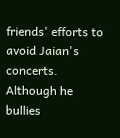friends' efforts to avoid Jaian's concerts. Although he bullies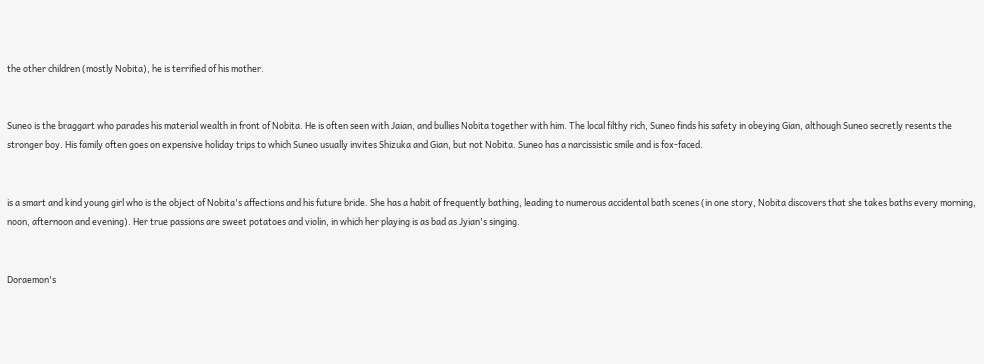the other children (mostly Nobita), he is terrified of his mother.


Suneo is the braggart who parades his material wealth in front of Nobita. He is often seen with Jaian, and bullies Nobita together with him. The local filthy rich, Suneo finds his safety in obeying Gian, although Suneo secretly resents the stronger boy. His family often goes on expensive holiday trips to which Suneo usually invites Shizuka and Gian, but not Nobita. Suneo has a narcissistic smile and is fox-faced.


is a smart and kind young girl who is the object of Nobita's affections and his future bride. She has a habit of frequently bathing, leading to numerous accidental bath scenes (in one story, Nobita discovers that she takes baths every morning, noon, afternoon and evening). Her true passions are sweet potatoes and violin, in which her playing is as bad as Jyian's singing.


Doraemon's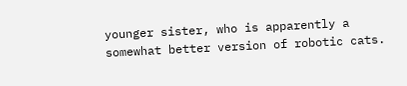younger sister, who is apparently a somewhat better version of robotic cats.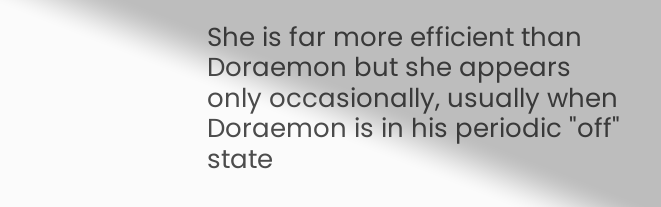She is far more efficient than Doraemon but she appears only occasionally, usually when Doraemon is in his periodic "off" state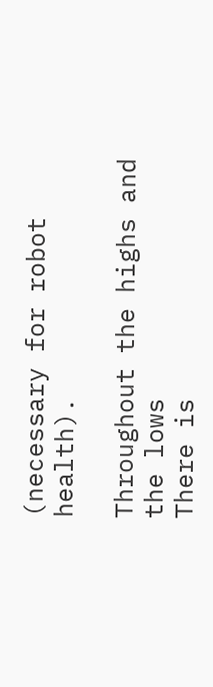(necessary for robot health).

Throughout the highs and the lows
There is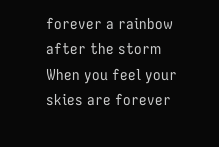forever a rainbow after the storm
When you feel your skies are forever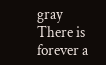gray
There is forever a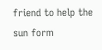friend to help the sun form